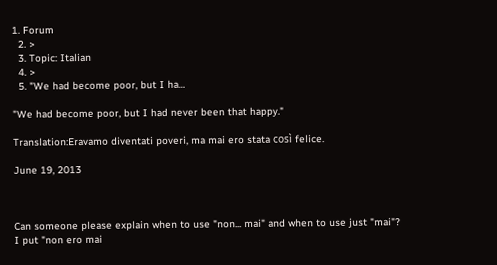1. Forum
  2. >
  3. Topic: Italian
  4. >
  5. "We had become poor, but I ha…

"We had become poor, but I had never been that happy."

Translation:Eravamo diventati poveri, ma mai ero stata così felice.

June 19, 2013



Can someone please explain when to use "non... mai" and when to use just "mai"? I put "non ero mai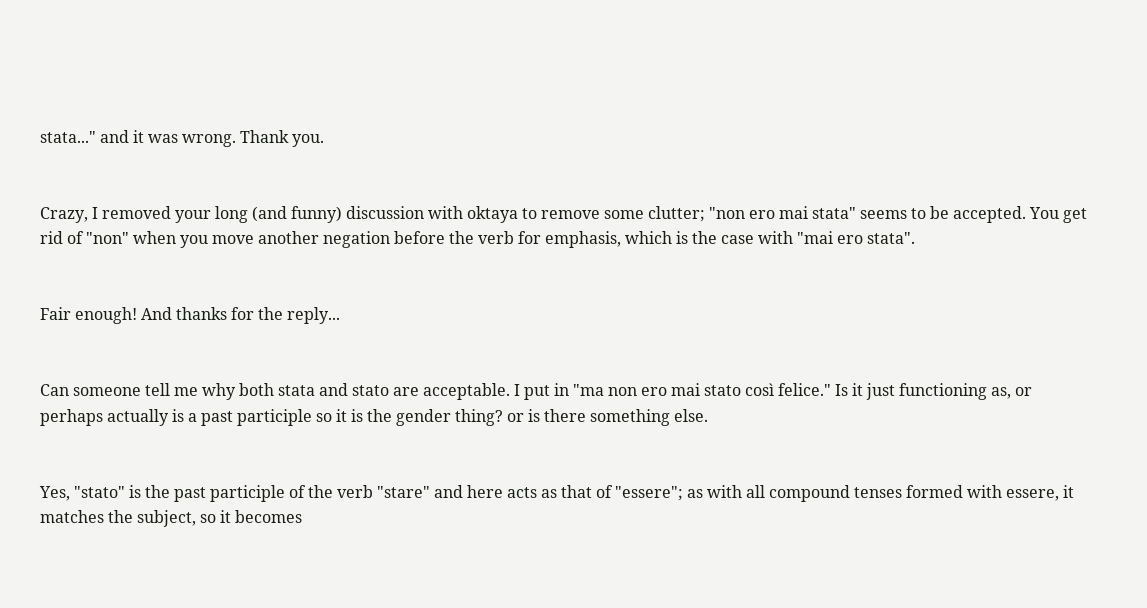stata..." and it was wrong. Thank you.


Crazy, I removed your long (and funny) discussion with oktaya to remove some clutter; "non ero mai stata" seems to be accepted. You get rid of "non" when you move another negation before the verb for emphasis, which is the case with "mai ero stata".


Fair enough! And thanks for the reply...


Can someone tell me why both stata and stato are acceptable. I put in "ma non ero mai stato così felice." Is it just functioning as, or perhaps actually is a past participle so it is the gender thing? or is there something else.


Yes, "stato" is the past participle of the verb "stare" and here acts as that of "essere"; as with all compound tenses formed with essere, it matches the subject, so it becomes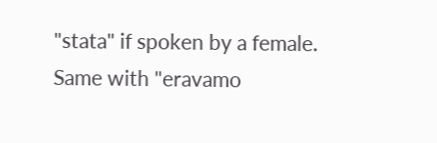"stata" if spoken by a female. Same with "eravamo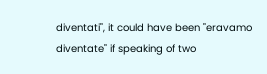diventati", it could have been "eravamo diventate" if speaking of two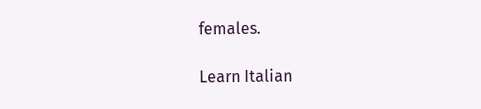females.

Learn Italian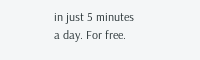in just 5 minutes a day. For free.